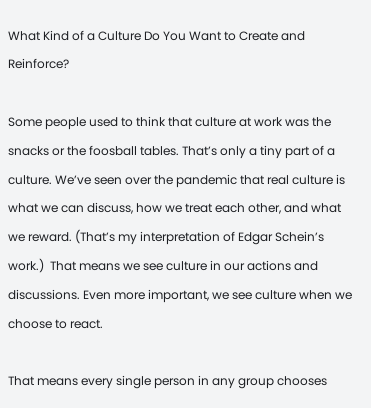What Kind of a Culture Do You Want to Create and Reinforce?

Some people used to think that culture at work was the snacks or the foosball tables. That’s only a tiny part of a culture. We’ve seen over the pandemic that real culture is what we can discuss, how we treat each other, and what we reward. (That’s my interpretation of Edgar Schein’s work.)  That means we see culture in our actions and discussions. Even more important, we see culture when we choose to react.

That means every single person in any group chooses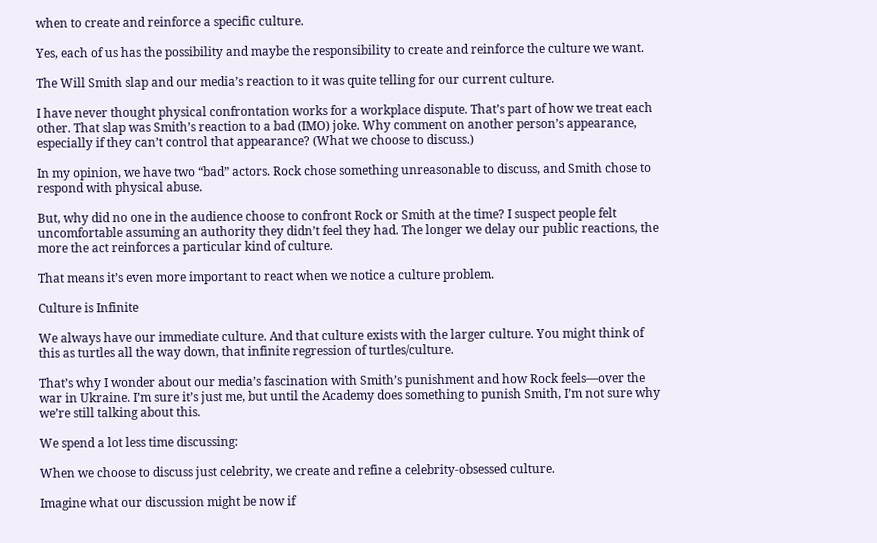when to create and reinforce a specific culture.

Yes, each of us has the possibility and maybe the responsibility to create and reinforce the culture we want.

The Will Smith slap and our media’s reaction to it was quite telling for our current culture.

I have never thought physical confrontation works for a workplace dispute. That’s part of how we treat each other. That slap was Smith’s reaction to a bad (IMO) joke. Why comment on another person’s appearance, especially if they can’t control that appearance? (What we choose to discuss.)

In my opinion, we have two “bad” actors. Rock chose something unreasonable to discuss, and Smith chose to respond with physical abuse.

But, why did no one in the audience choose to confront Rock or Smith at the time? I suspect people felt uncomfortable assuming an authority they didn’t feel they had. The longer we delay our public reactions, the more the act reinforces a particular kind of culture.

That means it’s even more important to react when we notice a culture problem.

Culture is Infinite

We always have our immediate culture. And that culture exists with the larger culture. You might think of this as turtles all the way down, that infinite regression of turtles/culture.

That’s why I wonder about our media’s fascination with Smith’s punishment and how Rock feels—over the war in Ukraine. I’m sure it’s just me, but until the Academy does something to punish Smith, I’m not sure why we’re still talking about this.

We spend a lot less time discussing:

When we choose to discuss just celebrity, we create and refine a celebrity-obsessed culture.

Imagine what our discussion might be now if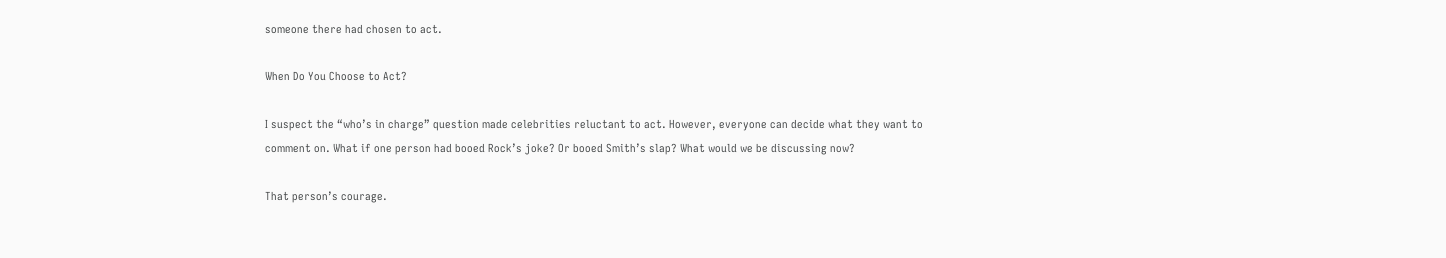someone there had chosen to act.

When Do You Choose to Act?

I suspect the “who’s in charge” question made celebrities reluctant to act. However, everyone can decide what they want to comment on. What if one person had booed Rock’s joke? Or booed Smith’s slap? What would we be discussing now?

That person’s courage.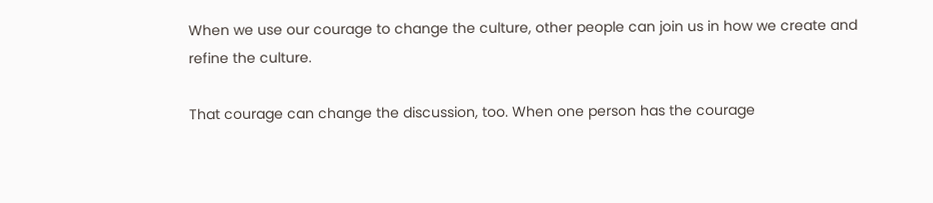When we use our courage to change the culture, other people can join us in how we create and refine the culture.

That courage can change the discussion, too. When one person has the courage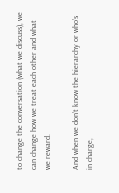to change the conversation (what we discuss), we can change how we treat each other and what we reward.

And when we don’t know the hierarchy or who’s in charge,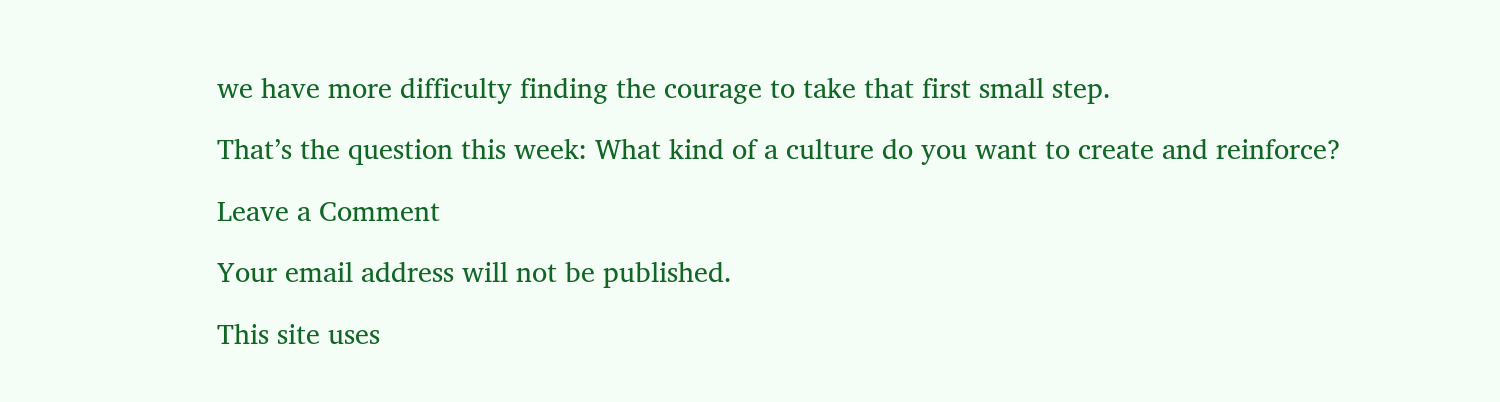we have more difficulty finding the courage to take that first small step.

That’s the question this week: What kind of a culture do you want to create and reinforce?

Leave a Comment

Your email address will not be published.

This site uses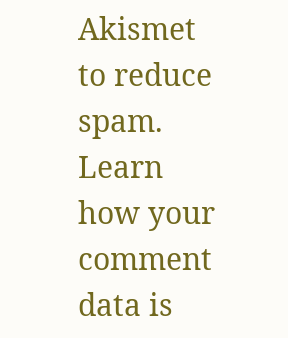Akismet to reduce spam. Learn how your comment data is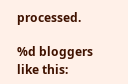processed.

%d bloggers like this: